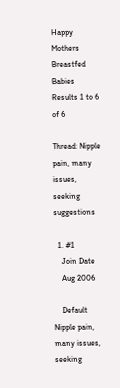Happy Mothers Breastfed Babies
Results 1 to 6 of 6

Thread: Nipple pain, many issues, seeking suggestions

  1. #1
    Join Date
    Aug 2006

    Default Nipple pain, many issues, seeking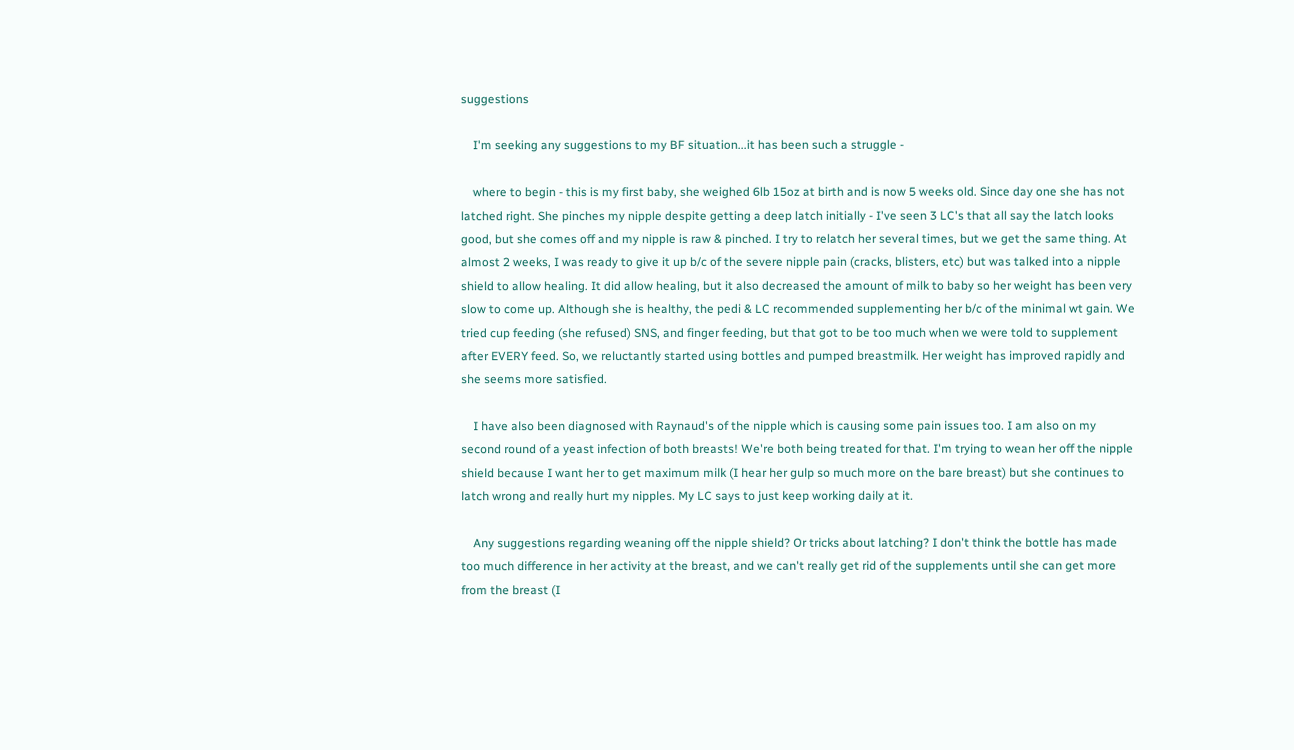suggestions

    I'm seeking any suggestions to my BF situation...it has been such a struggle -

    where to begin - this is my first baby, she weighed 6lb 15oz at birth and is now 5 weeks old. Since day one she has not latched right. She pinches my nipple despite getting a deep latch initially - I've seen 3 LC's that all say the latch looks good, but she comes off and my nipple is raw & pinched. I try to relatch her several times, but we get the same thing. At almost 2 weeks, I was ready to give it up b/c of the severe nipple pain (cracks, blisters, etc) but was talked into a nipple shield to allow healing. It did allow healing, but it also decreased the amount of milk to baby so her weight has been very slow to come up. Although she is healthy, the pedi & LC recommended supplementing her b/c of the minimal wt gain. We tried cup feeding (she refused) SNS, and finger feeding, but that got to be too much when we were told to supplement after EVERY feed. So, we reluctantly started using bottles and pumped breastmilk. Her weight has improved rapidly and she seems more satisfied.

    I have also been diagnosed with Raynaud's of the nipple which is causing some pain issues too. I am also on my second round of a yeast infection of both breasts! We're both being treated for that. I'm trying to wean her off the nipple shield because I want her to get maximum milk (I hear her gulp so much more on the bare breast) but she continues to latch wrong and really hurt my nipples. My LC says to just keep working daily at it.

    Any suggestions regarding weaning off the nipple shield? Or tricks about latching? I don't think the bottle has made too much difference in her activity at the breast, and we can't really get rid of the supplements until she can get more from the breast (I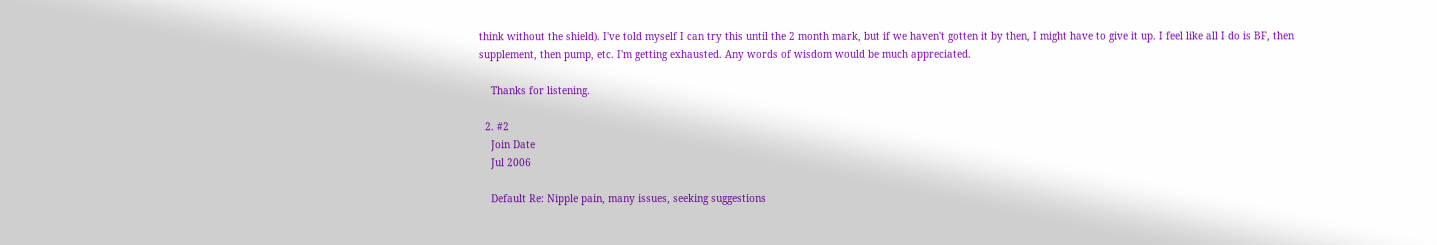think without the shield). I've told myself I can try this until the 2 month mark, but if we haven't gotten it by then, I might have to give it up. I feel like all I do is BF, then supplement, then pump, etc. I'm getting exhausted. Any words of wisdom would be much appreciated.

    Thanks for listening.

  2. #2
    Join Date
    Jul 2006

    Default Re: Nipple pain, many issues, seeking suggestions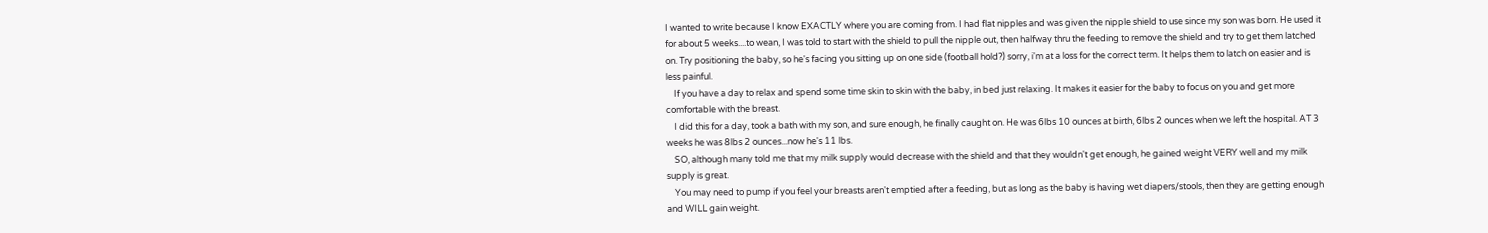I wanted to write because I know EXACTLY where you are coming from. I had flat nipples and was given the nipple shield to use since my son was born. He used it for about 5 weeks....to wean, I was told to start with the shield to pull the nipple out, then halfway thru the feeding to remove the shield and try to get them latched on. Try positioning the baby, so he's facing you sitting up on one side (football hold?) sorry, i'm at a loss for the correct term. It helps them to latch on easier and is less painful.
    If you have a day to relax and spend some time skin to skin with the baby, in bed just relaxing. It makes it easier for the baby to focus on you and get more comfortable with the breast.
    I did this for a day, took a bath with my son, and sure enough, he finally caught on. He was 6lbs 10 ounces at birth, 6lbs 2 ounces when we left the hospital. AT 3 weeks he was 8lbs 2 ounces...now he's 11 lbs.
    SO, although many told me that my milk supply would decrease with the shield and that they wouldn't get enough, he gained weight VERY well and my milk supply is great.
    You may need to pump if you feel your breasts aren't emptied after a feeding, but as long as the baby is having wet diapers/stools, then they are getting enough and WILL gain weight.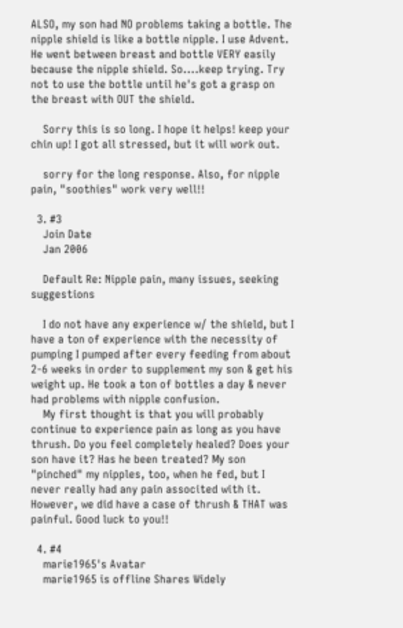ALSO, my son had NO problems taking a bottle. The nipple shield is like a bottle nipple. I use Advent. He went between breast and bottle VERY easily because the nipple shield. So....keep trying. Try not to use the bottle until he's got a grasp on the breast with OUT the shield.

    Sorry this is so long. I hope it helps! keep your chin up! I got all stressed, but it will work out.

    sorry for the long response. Also, for nipple pain, "soothies" work very well!!

  3. #3
    Join Date
    Jan 2006

    Default Re: Nipple pain, many issues, seeking suggestions

    I do not have any experience w/ the shield, but I have a ton of experience with the necessity of pumping I pumped after every feeding from about 2-6 weeks in order to supplement my son & get his weight up. He took a ton of bottles a day & never had problems with nipple confusion.
    My first thought is that you will probably continue to experience pain as long as you have thrush. Do you feel completely healed? Does your son have it? Has he been treated? My son "pinched" my nipples, too, when he fed, but I never really had any pain associted with it. However, we did have a case of thrush & THAT was painful. Good luck to you!!

  4. #4
    marie1965's Avatar
    marie1965 is offline Shares Widely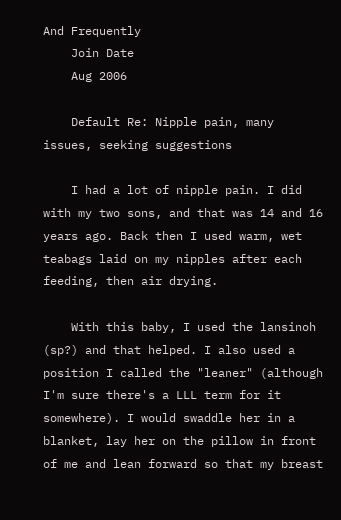And Frequently
    Join Date
    Aug 2006

    Default Re: Nipple pain, many issues, seeking suggestions

    I had a lot of nipple pain. I did with my two sons, and that was 14 and 16 years ago. Back then I used warm, wet teabags laid on my nipples after each feeding, then air drying.

    With this baby, I used the lansinoh (sp?) and that helped. I also used a position I called the "leaner" (although I'm sure there's a LLL term for it somewhere). I would swaddle her in a blanket, lay her on the pillow in front of me and lean forward so that my breast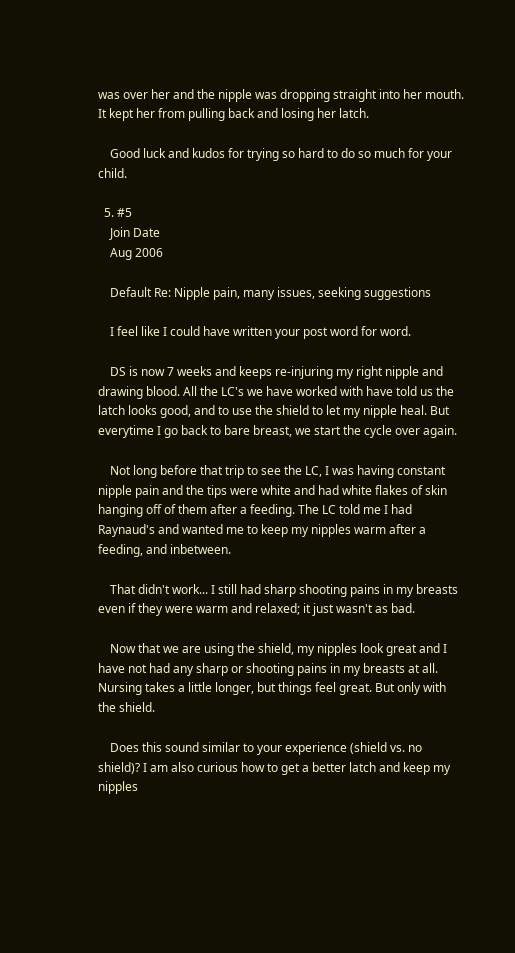was over her and the nipple was dropping straight into her mouth. It kept her from pulling back and losing her latch.

    Good luck and kudos for trying so hard to do so much for your child.

  5. #5
    Join Date
    Aug 2006

    Default Re: Nipple pain, many issues, seeking suggestions

    I feel like I could have written your post word for word.

    DS is now 7 weeks and keeps re-injuring my right nipple and drawing blood. All the LC's we have worked with have told us the latch looks good, and to use the shield to let my nipple heal. But everytime I go back to bare breast, we start the cycle over again.

    Not long before that trip to see the LC, I was having constant nipple pain and the tips were white and had white flakes of skin hanging off of them after a feeding. The LC told me I had Raynaud's and wanted me to keep my nipples warm after a feeding, and inbetween.

    That didn't work... I still had sharp shooting pains in my breasts even if they were warm and relaxed; it just wasn't as bad.

    Now that we are using the shield, my nipples look great and I have not had any sharp or shooting pains in my breasts at all. Nursing takes a little longer, but things feel great. But only with the shield.

    Does this sound similar to your experience (shield vs. no shield)? I am also curious how to get a better latch and keep my nipples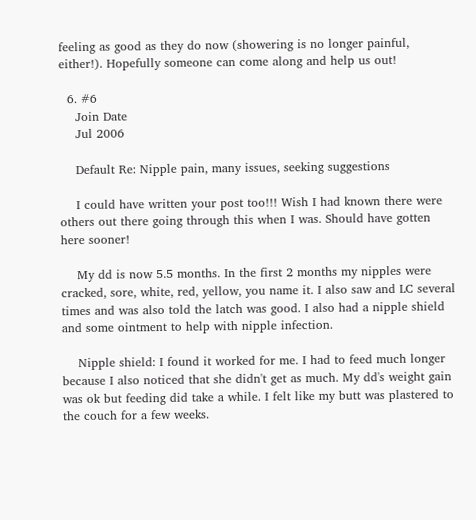feeling as good as they do now (showering is no longer painful, either!). Hopefully someone can come along and help us out!

  6. #6
    Join Date
    Jul 2006

    Default Re: Nipple pain, many issues, seeking suggestions

    I could have written your post too!!! Wish I had known there were others out there going through this when I was. Should have gotten here sooner!

    My dd is now 5.5 months. In the first 2 months my nipples were cracked, sore, white, red, yellow, you name it. I also saw and LC several times and was also told the latch was good. I also had a nipple shield and some ointment to help with nipple infection.

    Nipple shield: I found it worked for me. I had to feed much longer because I also noticed that she didn't get as much. My dd's weight gain was ok but feeding did take a while. I felt like my butt was plastered to the couch for a few weeks.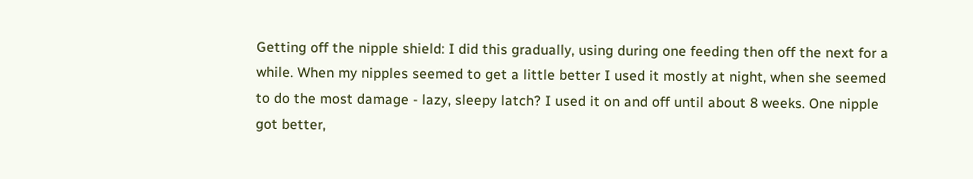Getting off the nipple shield: I did this gradually, using during one feeding then off the next for a while. When my nipples seemed to get a little better I used it mostly at night, when she seemed to do the most damage - lazy, sleepy latch? I used it on and off until about 8 weeks. One nipple got better,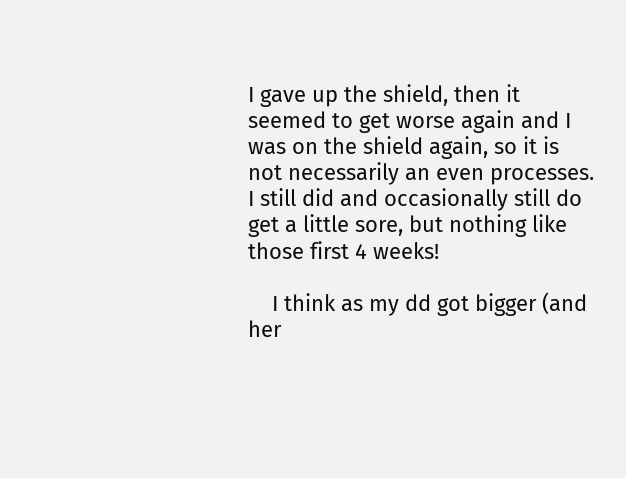I gave up the shield, then it seemed to get worse again and I was on the shield again, so it is not necessarily an even processes. I still did and occasionally still do get a little sore, but nothing like those first 4 weeks!

    I think as my dd got bigger (and her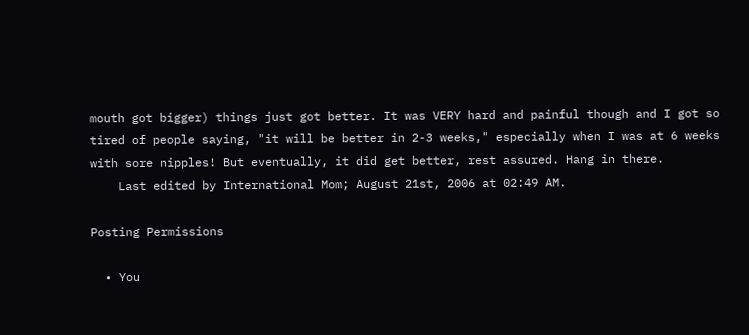mouth got bigger) things just got better. It was VERY hard and painful though and I got so tired of people saying, "it will be better in 2-3 weeks," especially when I was at 6 weeks with sore nipples! But eventually, it did get better, rest assured. Hang in there.
    Last edited by International Mom; August 21st, 2006 at 02:49 AM.

Posting Permissions

  • You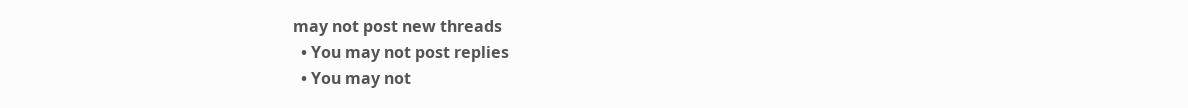may not post new threads
  • You may not post replies
  • You may not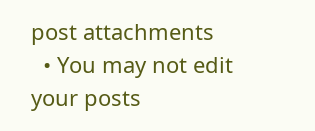post attachments
  • You may not edit your posts